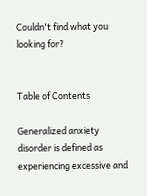Couldn't find what you looking for?


Table of Contents

Generalized anxiety disorder is defined as experiencing excessive and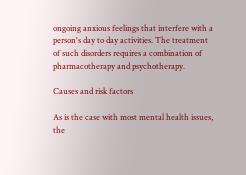ongoing anxious feelings that interfere with a person's day to day activities. The treatment of such disorders requires a combination of pharmacotherapy and psychotherapy.

Causes and risk factors

As is the case with most mental health issues, the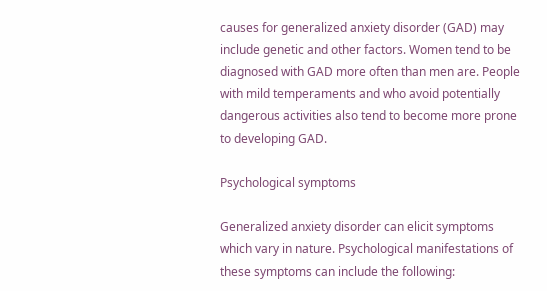causes for generalized anxiety disorder (GAD) may include genetic and other factors. Women tend to be diagnosed with GAD more often than men are. People with mild temperaments and who avoid potentially dangerous activities also tend to become more prone to developing GAD.

Psychological symptoms

Generalized anxiety disorder can elicit symptoms which vary in nature. Psychological manifestations of these symptoms can include the following: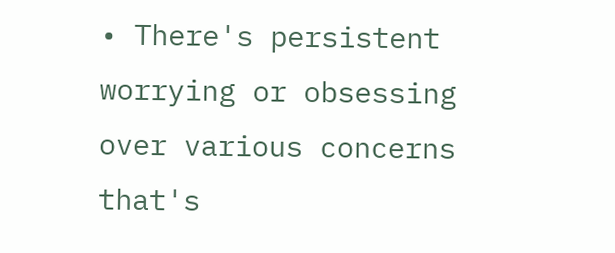• There's persistent worrying or obsessing over various concerns that's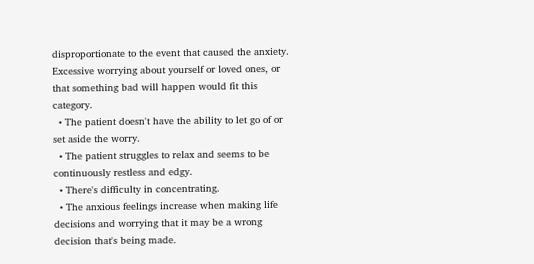disproportionate to the event that caused the anxiety. Excessive worrying about yourself or loved ones, or that something bad will happen would fit this category.
  • The patient doesn't have the ability to let go of or set aside the worry.
  • The patient struggles to relax and seems to be continuously restless and edgy.
  • There's difficulty in concentrating.
  • The anxious feelings increase when making life decisions and worrying that it may be a wrong decision that's being made.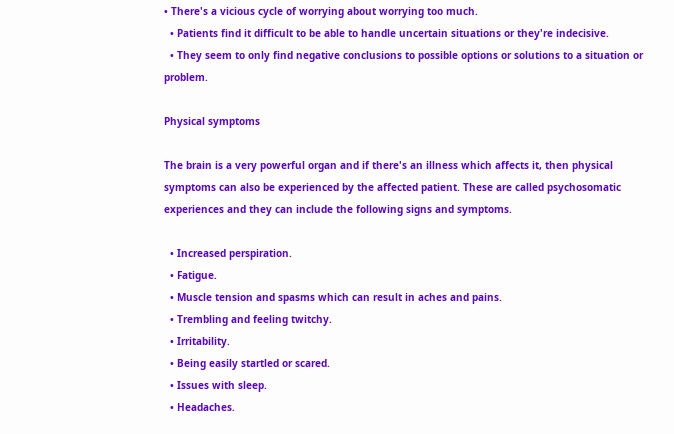• There's a vicious cycle of worrying about worrying too much.
  • Patients find it difficult to be able to handle uncertain situations or they're indecisive.
  • They seem to only find negative conclusions to possible options or solutions to a situation or problem.

Physical symptoms

The brain is a very powerful organ and if there's an illness which affects it, then physical symptoms can also be experienced by the affected patient. These are called psychosomatic experiences and they can include the following signs and symptoms.

  • Increased perspiration.
  • Fatigue.
  • Muscle tension and spasms which can result in aches and pains.
  • Trembling and feeling twitchy.
  • Irritability.
  • Being easily startled or scared.
  • Issues with sleep.
  • Headaches.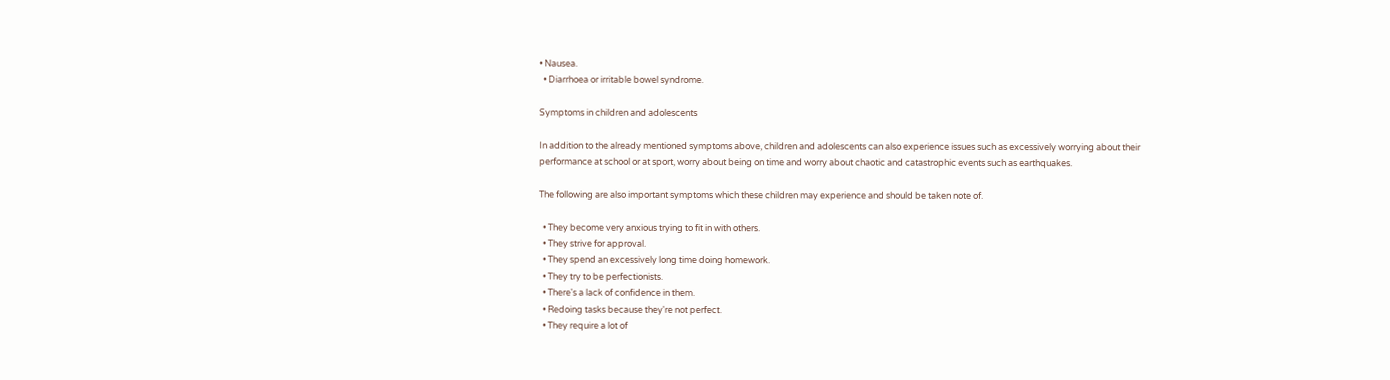• Nausea.
  • Diarrhoea or irritable bowel syndrome.

Symptoms in children and adolescents

In addition to the already mentioned symptoms above, children and adolescents can also experience issues such as excessively worrying about their performance at school or at sport, worry about being on time and worry about chaotic and catastrophic events such as earthquakes.

The following are also important symptoms which these children may experience and should be taken note of.

  • They become very anxious trying to fit in with others.
  • They strive for approval.
  • They spend an excessively long time doing homework.
  • They try to be perfectionists.
  • There's a lack of confidence in them.
  • Redoing tasks because they're not perfect.
  • They require a lot of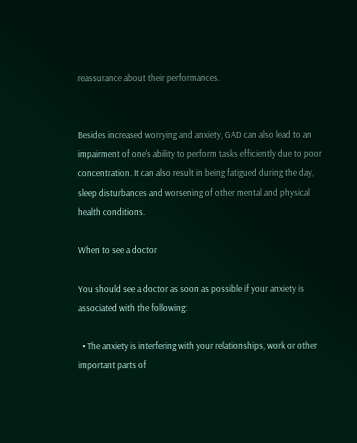reassurance about their performances.


Besides increased worrying and anxiety, GAD can also lead to an impairment of one's ability to perform tasks efficiently due to poor concentration. It can also result in being fatigued during the day, sleep disturbances and worsening of other mental and physical health conditions.

When to see a doctor

You should see a doctor as soon as possible if your anxiety is associated with the following:

  • The anxiety is interfering with your relationships, work or other important parts of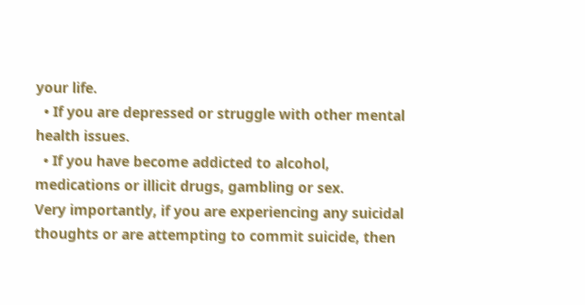your life.
  • If you are depressed or struggle with other mental health issues.
  • If you have become addicted to alcohol, medications or illicit drugs, gambling or sex.
Very importantly, if you are experiencing any suicidal thoughts or are attempting to commit suicide, then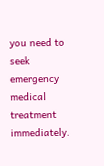you need to seek emergency medical treatment immediately.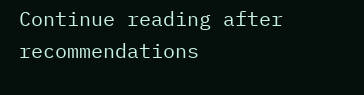Continue reading after recommendations